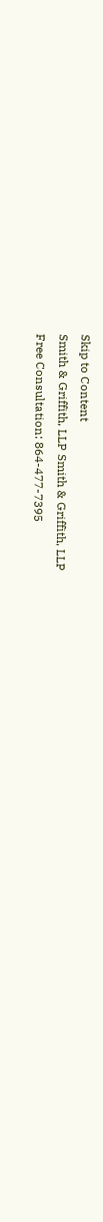Skip to Content
Smith & Griffith, LLP Smith & Griffith, LLP
Free Consultation: 864-477-7395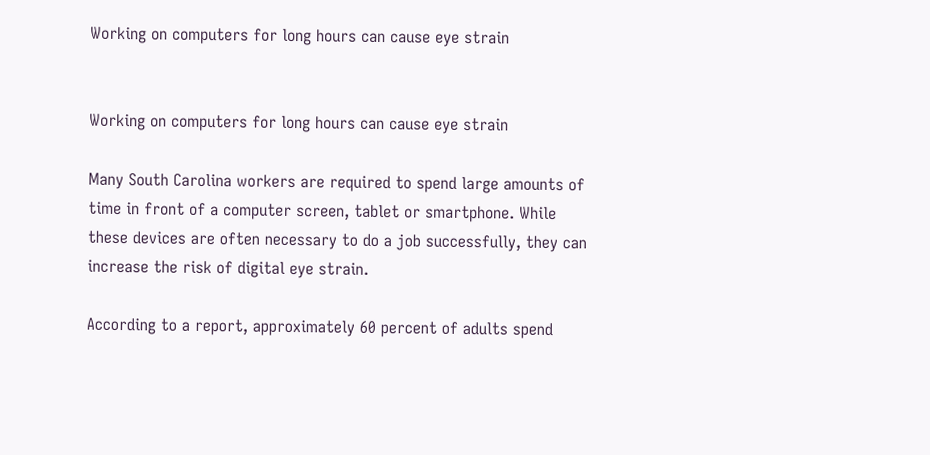Working on computers for long hours can cause eye strain


Working on computers for long hours can cause eye strain

Many South Carolina workers are required to spend large amounts of time in front of a computer screen, tablet or smartphone. While these devices are often necessary to do a job successfully, they can increase the risk of digital eye strain.

According to a report, approximately 60 percent of adults spend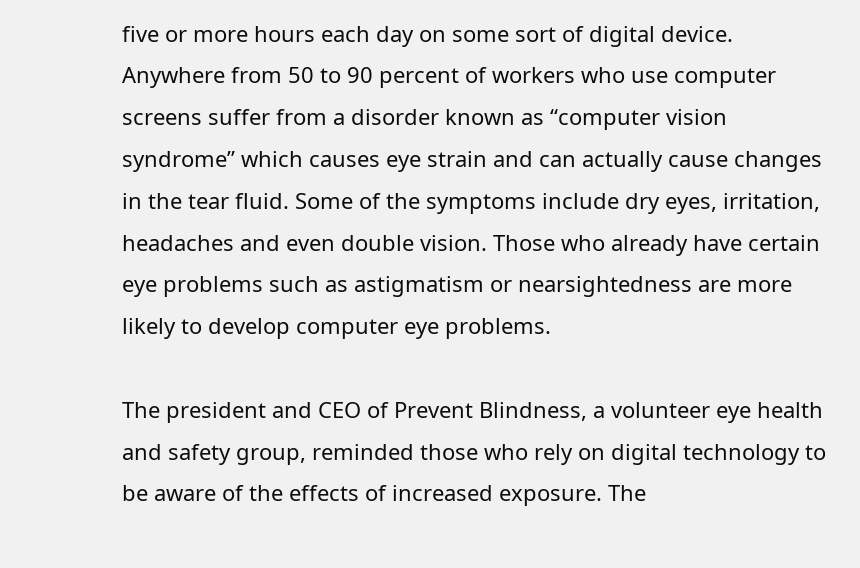five or more hours each day on some sort of digital device. Anywhere from 50 to 90 percent of workers who use computer screens suffer from a disorder known as “computer vision syndrome” which causes eye strain and can actually cause changes in the tear fluid. Some of the symptoms include dry eyes, irritation, headaches and even double vision. Those who already have certain eye problems such as astigmatism or nearsightedness are more likely to develop computer eye problems.

The president and CEO of Prevent Blindness, a volunteer eye health and safety group, reminded those who rely on digital technology to be aware of the effects of increased exposure. The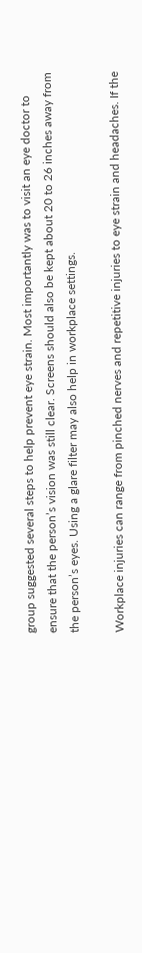group suggested several steps to help prevent eye strain. Most importantly was to visit an eye doctor to ensure that the person’s vision was still clear. Screens should also be kept about 20 to 26 inches away from the person’s eyes. Using a glare filter may also help in workplace settings.

Workplace injuries can range from pinched nerves and repetitive injuries to eye strain and headaches. If the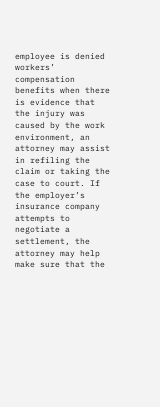employee is denied workers’ compensation benefits when there is evidence that the injury was caused by the work environment, an attorney may assist in refiling the claim or taking the case to court. If the employer’s insurance company attempts to negotiate a settlement, the attorney may help make sure that the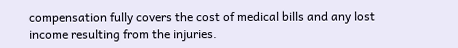compensation fully covers the cost of medical bills and any lost income resulting from the injuries.